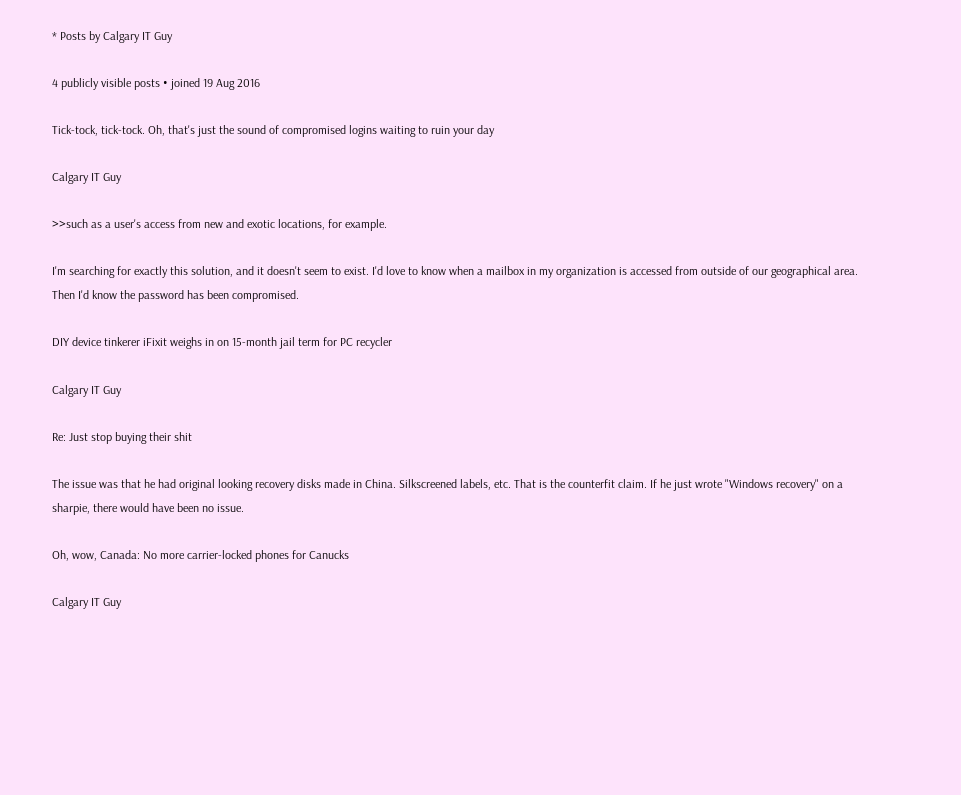* Posts by Calgary IT Guy

4 publicly visible posts • joined 19 Aug 2016

Tick-tock, tick-tock. Oh, that's just the sound of compromised logins waiting to ruin your day

Calgary IT Guy

>>such as a user's access from new and exotic locations, for example.

I'm searching for exactly this solution, and it doesn't seem to exist. I'd love to know when a mailbox in my organization is accessed from outside of our geographical area. Then I'd know the password has been compromised.

DIY device tinkerer iFixit weighs in on 15-month jail term for PC recycler

Calgary IT Guy

Re: Just stop buying their shit

The issue was that he had original looking recovery disks made in China. Silkscreened labels, etc. That is the counterfit claim. If he just wrote "Windows recovery" on a sharpie, there would have been no issue.

Oh, wow, Canada: No more carrier-locked phones for Canucks

Calgary IT Guy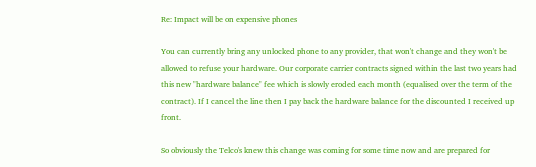Re: Impact will be on expensive phones

You can currently bring any unlocked phone to any provider, that won't change and they won't be allowed to refuse your hardware. Our corporate carrier contracts signed within the last two years had this new "hardware balance" fee which is slowly eroded each month (equalised over the term of the contract). If I cancel the line then I pay back the hardware balance for the discounted I received up front.

So obviously the Telco's knew this change was coming for some time now and are prepared for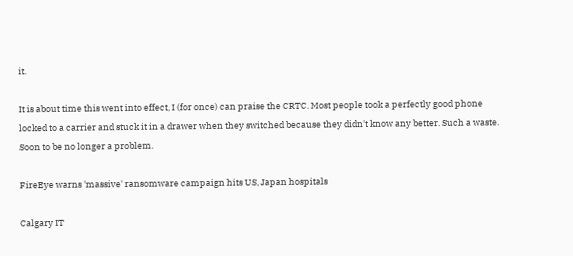it.

It is about time this went into effect, I (for once) can praise the CRTC. Most people took a perfectly good phone locked to a carrier and stuck it in a drawer when they switched because they didn't know any better. Such a waste. Soon to be no longer a problem.

FireEye warns 'massive' ransomware campaign hits US, Japan hospitals

Calgary IT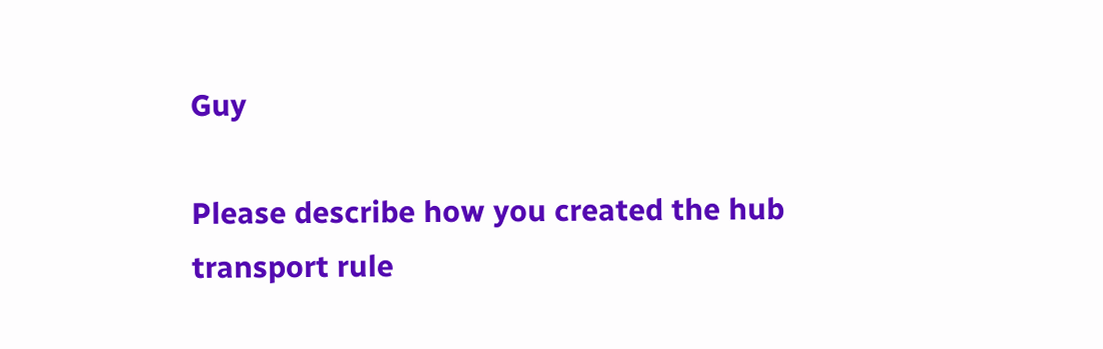Guy

Please describe how you created the hub transport rule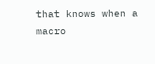that knows when a macro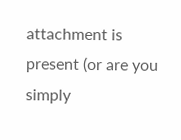attachment is present (or are you simply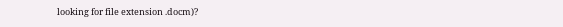looking for file extension .docm)?